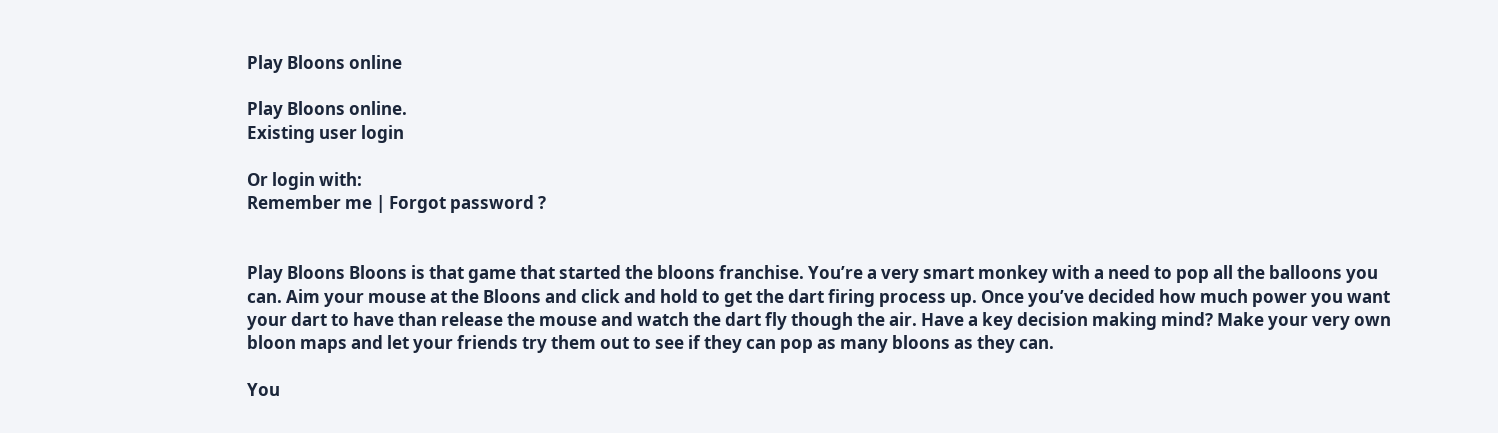Play Bloons online

Play Bloons online.
Existing user login

Or login with:
Remember me | Forgot password ?


Play Bloons Bloons is that game that started the bloons franchise. You’re a very smart monkey with a need to pop all the balloons you can. Aim your mouse at the Bloons and click and hold to get the dart firing process up. Once you’ve decided how much power you want your dart to have than release the mouse and watch the dart fly though the air. Have a key decision making mind? Make your very own bloon maps and let your friends try them out to see if they can pop as many bloons as they can.

You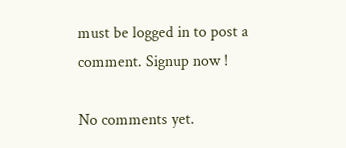must be logged in to post a comment. Signup now !

No comments yet.